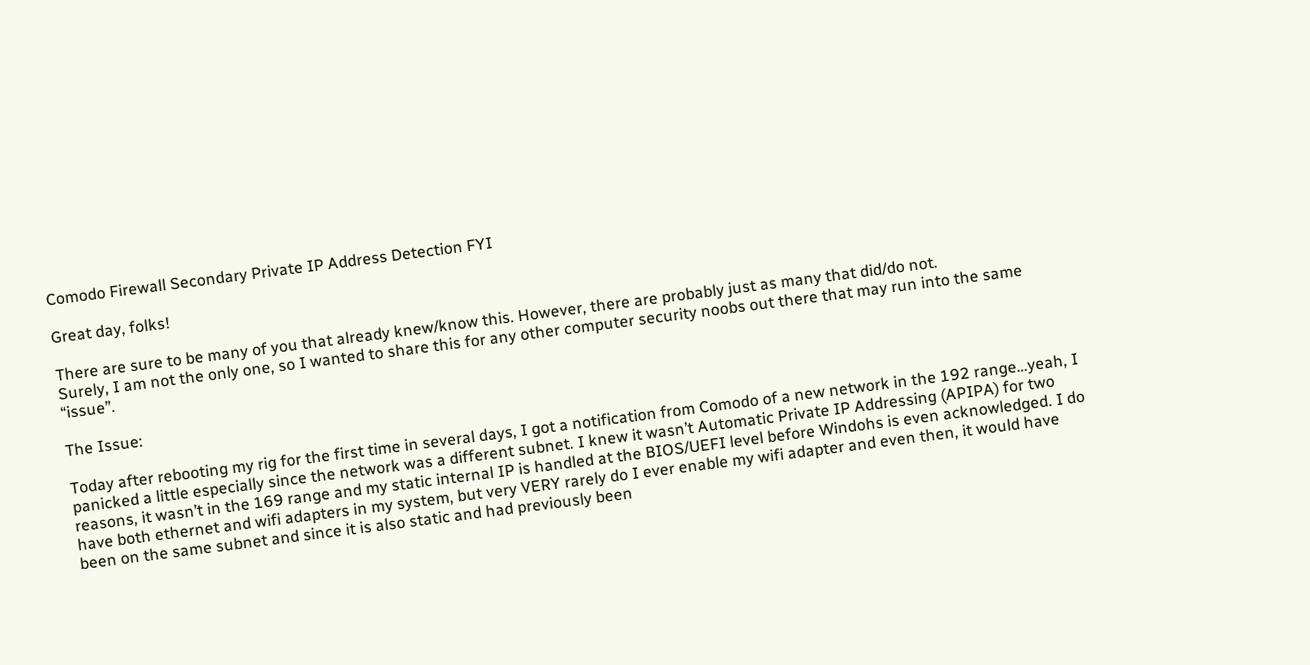Comodo Firewall Secondary Private IP Address Detection FYI

Great day, folks!

There are sure to be many of you that already knew/know this. However, there are probably just as many that did/do not.
Surely, I am not the only one, so I wanted to share this for any other computer security noobs out there that may run into the same “issue”.

The Issue:

Today after rebooting my rig for the first time in several days, I got a notification from Comodo of a new network in the 192 range…yeah, I panicked a little especially since the network was a different subnet. I knew it wasn’t Automatic Private IP Addressing (APIPA) for two reasons, it wasn’t in the 169 range and my static internal IP is handled at the BIOS/UEFI level before Windohs is even acknowledged. I do have both ethernet and wifi adapters in my system, but very VERY rarely do I ever enable my wifi adapter and even then, it would have been on the same subnet and since it is also static and had previously been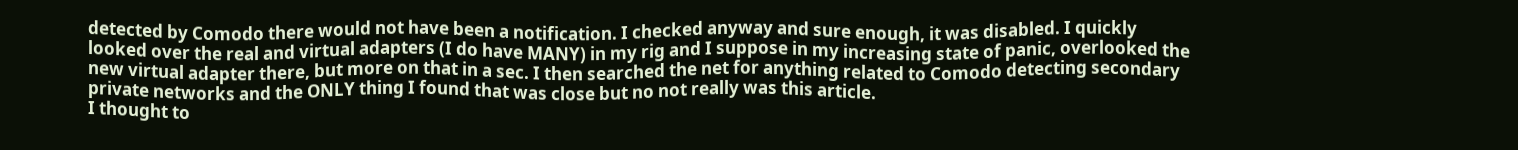detected by Comodo there would not have been a notification. I checked anyway and sure enough, it was disabled. I quickly looked over the real and virtual adapters (I do have MANY) in my rig and I suppose in my increasing state of panic, overlooked the new virtual adapter there, but more on that in a sec. I then searched the net for anything related to Comodo detecting secondary private networks and the ONLY thing I found that was close but no not really was this article.
I thought to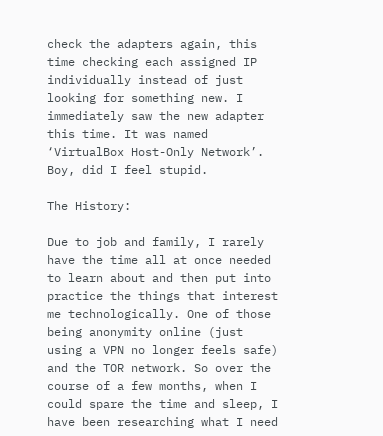check the adapters again, this time checking each assigned IP individually instead of just looking for something new. I immediately saw the new adapter this time. It was named ‘VirtualBox Host-Only Network’. Boy, did I feel stupid.

The History:

Due to job and family, I rarely have the time all at once needed to learn about and then put into practice the things that interest me technologically. One of those being anonymity online (just using a VPN no longer feels safe) and the TOR network. So over the course of a few months, when I could spare the time and sleep, I have been researching what I need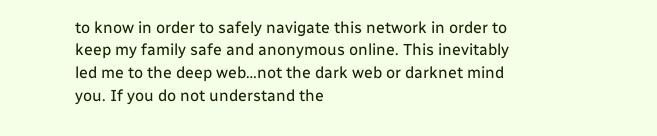to know in order to safely navigate this network in order to keep my family safe and anonymous online. This inevitably led me to the deep web…not the dark web or darknet mind you. If you do not understand the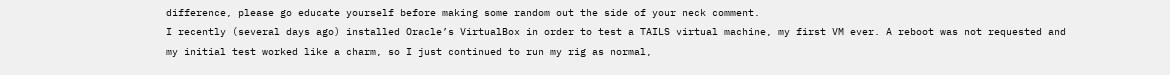difference, please go educate yourself before making some random out the side of your neck comment.
I recently (several days ago) installed Oracle’s VirtualBox in order to test a TAILS virtual machine, my first VM ever. A reboot was not requested and my initial test worked like a charm, so I just continued to run my rig as normal,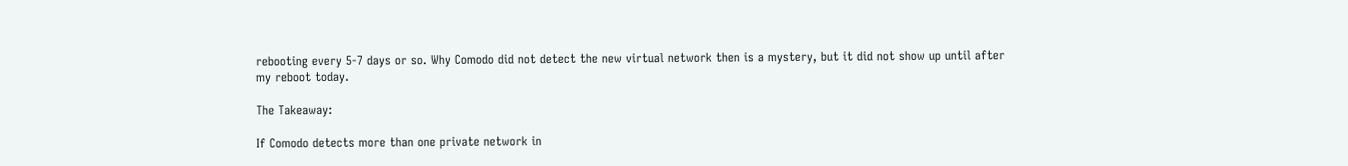rebooting every 5-7 days or so. Why Comodo did not detect the new virtual network then is a mystery, but it did not show up until after my reboot today.

The Takeaway:

If Comodo detects more than one private network in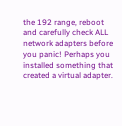the 192 range, reboot and carefully check ALL network adapters before you panic! Perhaps you installed something that created a virtual adapter.